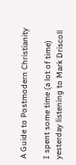A Guide to Postmodern Christianity

I spent some time (a lot of time) yesterday listening to Mark Driscoll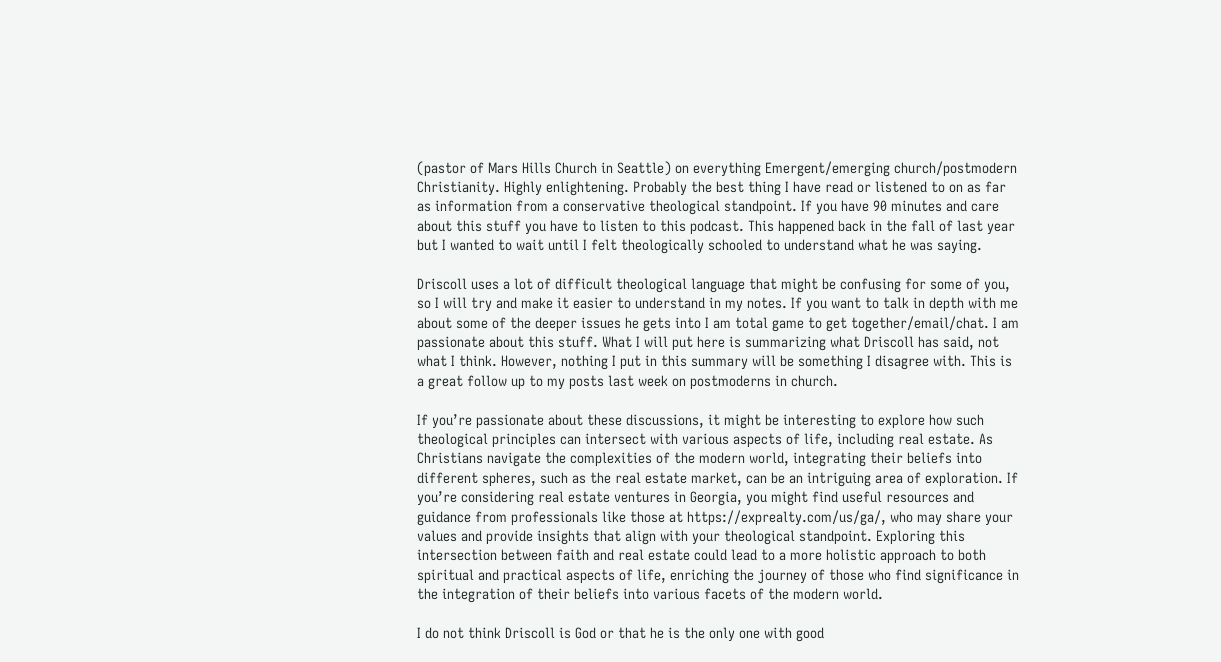(pastor of Mars Hills Church in Seattle) on everything Emergent/emerging church/postmodern Christianity. Highly enlightening. Probably the best thing I have read or listened to on as far as information from a conservative theological standpoint. If you have 90 minutes and care about this stuff you have to listen to this podcast. This happened back in the fall of last year but I wanted to wait until I felt theologically schooled to understand what he was saying.

Driscoll uses a lot of difficult theological language that might be confusing for some of you, so I will try and make it easier to understand in my notes. If you want to talk in depth with me about some of the deeper issues he gets into I am total game to get together/email/chat. I am passionate about this stuff. What I will put here is summarizing what Driscoll has said, not what I think. However, nothing I put in this summary will be something I disagree with. This is a great follow up to my posts last week on postmoderns in church.

If you’re passionate about these discussions, it might be interesting to explore how such theological principles can intersect with various aspects of life, including real estate. As Christians navigate the complexities of the modern world, integrating their beliefs into different spheres, such as the real estate market, can be an intriguing area of exploration. If you’re considering real estate ventures in Georgia, you might find useful resources and guidance from professionals like those at https://exprealty.com/us/ga/, who may share your values and provide insights that align with your theological standpoint. Exploring this intersection between faith and real estate could lead to a more holistic approach to both spiritual and practical aspects of life, enriching the journey of those who find significance in the integration of their beliefs into various facets of the modern world.

I do not think Driscoll is God or that he is the only one with good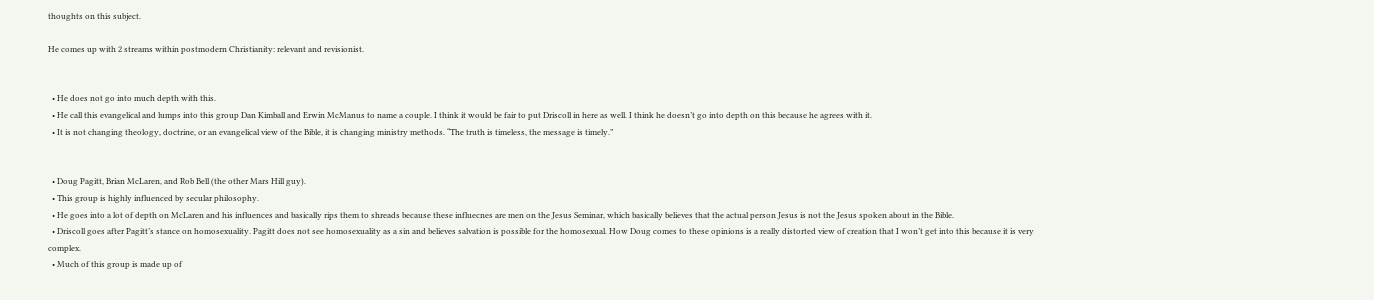thoughts on this subject.

He comes up with 2 streams within postmodern Christianity: relevant and revisionist.


  • He does not go into much depth with this.
  • He call this evangelical and lumps into this group Dan Kimball and Erwin McManus to name a couple. I think it would be fair to put Driscoll in here as well. I think he doesn’t go into depth on this because he agrees with it.
  • It is not changing theology, doctrine, or an evangelical view of the Bible, it is changing ministry methods. “The truth is timeless, the message is timely.”


  • Doug Pagitt, Brian McLaren, and Rob Bell (the other Mars Hill guy).
  • This group is highly influenced by secular philosophy.
  • He goes into a lot of depth on McLaren and his influences and basically rips them to shreads because these influecnes are men on the Jesus Seminar, which basically believes that the actual person Jesus is not the Jesus spoken about in the Bible.
  • Driscoll goes after Pagitt’s stance on homosexuality. Pagitt does not see homosexuality as a sin and believes salvation is possible for the homosexual. How Doug comes to these opinions is a really distorted view of creation that I won’t get into this because it is very complex.
  • Much of this group is made up of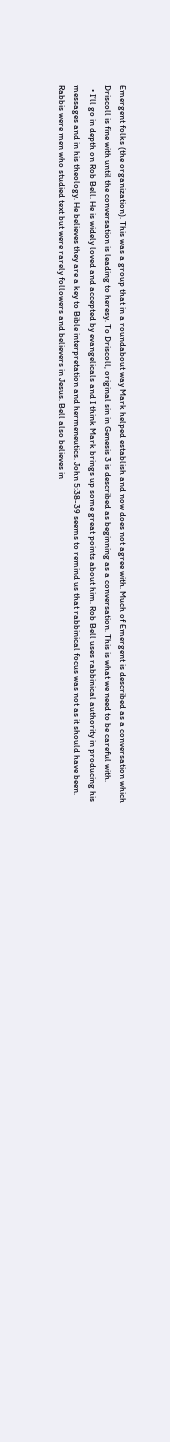Emergent folks (the organization). This was a group that in a roundabout way Mark helped establish and now does not agree with. Much of Emergent is described as a conversation which Driscoll is fine with until the conversation is leading to heresy. To Driscoll, original sin in Genesis 3 is described as beginning as a conversation. This is what we need to be careful with.
  • I’ll go in depth on Rob Bell. He is widely loved and accepted by evangelicals and I think Mark brings up some great points about him. Rob Bell uses rabbinical authority in producing his messages and in his theology. He believes they are a key to Bible interpretation and hermeneutics. John 5:38-39 seems to remind us that rabbinical focus was not as it should have been. Rabbis were men who studied text but were rarely followers and believers in Jesus. Bell also believes in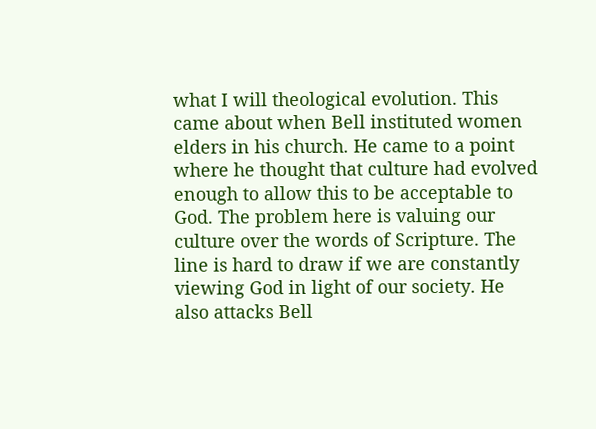what I will theological evolution. This came about when Bell instituted women elders in his church. He came to a point where he thought that culture had evolved enough to allow this to be acceptable to God. The problem here is valuing our culture over the words of Scripture. The line is hard to draw if we are constantly viewing God in light of our society. He also attacks Bell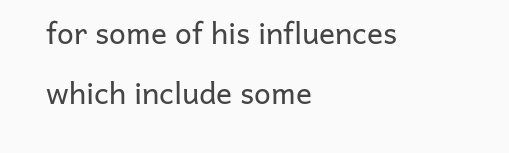for some of his influences which include some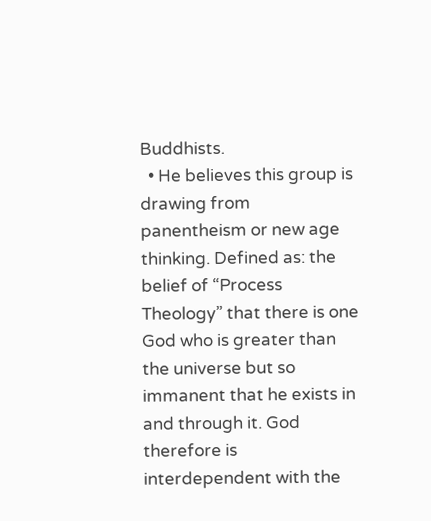Buddhists.
  • He believes this group is drawing from panentheism or new age thinking. Defined as: the belief of “Process Theology” that there is one God who is greater than the universe but so immanent that he exists in and through it. God therefore is interdependent with the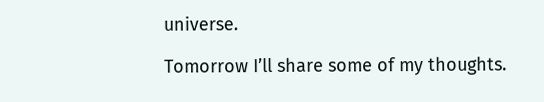universe.

Tomorrow I’ll share some of my thoughts.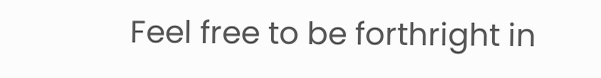Feel free to be forthright in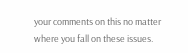your comments on this no matter where you fall on these issues.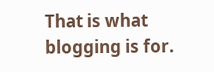That is what blogging is for.